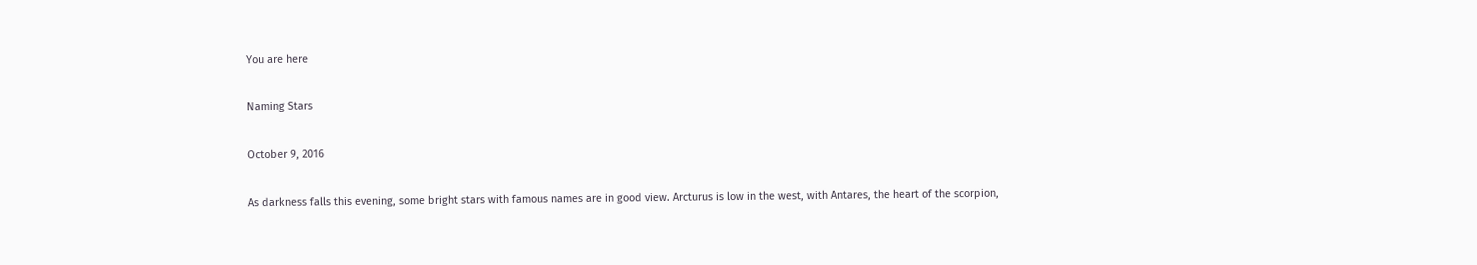You are here

Naming Stars

October 9, 2016

As darkness falls this evening, some bright stars with famous names are in good view. Arcturus is low in the west, with Antares, the heart of the scorpion,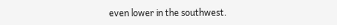even lower in the southwest.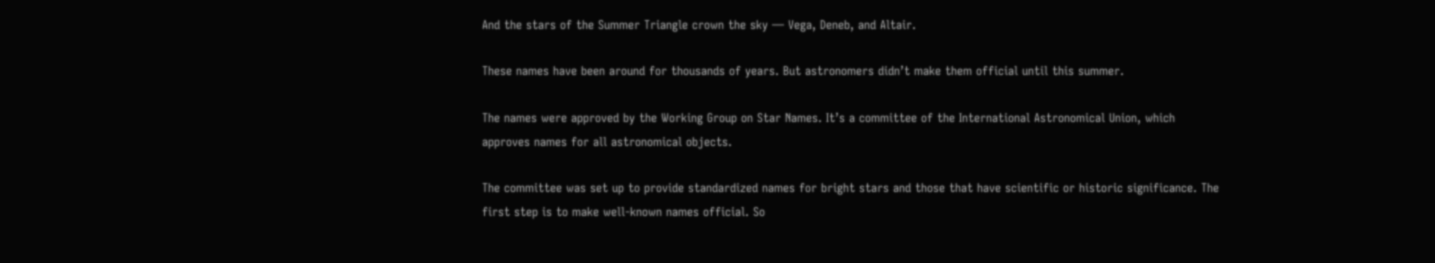And the stars of the Summer Triangle crown the sky — Vega, Deneb, and Altair.

These names have been around for thousands of years. But astronomers didn’t make them official until this summer.

The names were approved by the Working Group on Star Names. It’s a committee of the International Astronomical Union, which approves names for all astronomical objects.

The committee was set up to provide standardized names for bright stars and those that have scientific or historic significance. The first step is to make well-known names official. So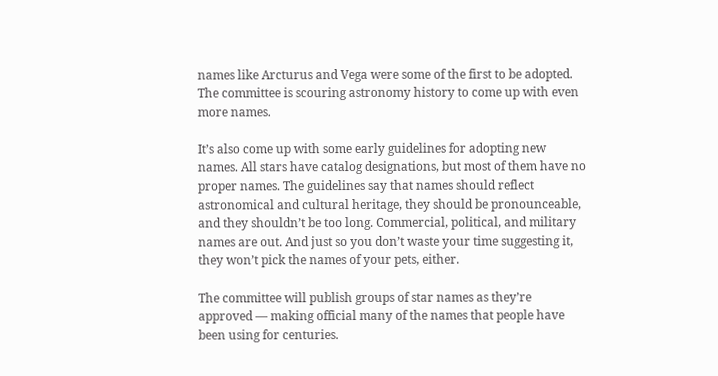names like Arcturus and Vega were some of the first to be adopted. The committee is scouring astronomy history to come up with even more names.

It’s also come up with some early guidelines for adopting new names. All stars have catalog designations, but most of them have no proper names. The guidelines say that names should reflect astronomical and cultural heritage, they should be pronounceable, and they shouldn’t be too long. Commercial, political, and military names are out. And just so you don’t waste your time suggesting it, they won’t pick the names of your pets, either.

The committee will publish groups of star names as they’re approved — making official many of the names that people have been using for centuries.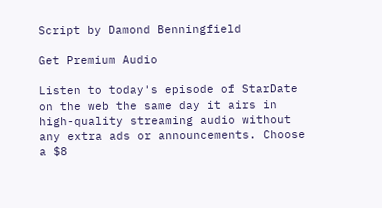Script by Damond Benningfield

Get Premium Audio

Listen to today's episode of StarDate on the web the same day it airs in high-quality streaming audio without any extra ads or announcements. Choose a $8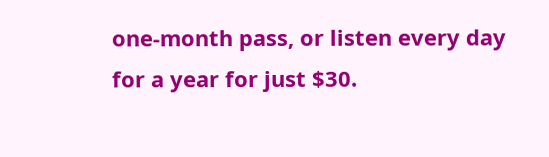one-month pass, or listen every day for a year for just $30.